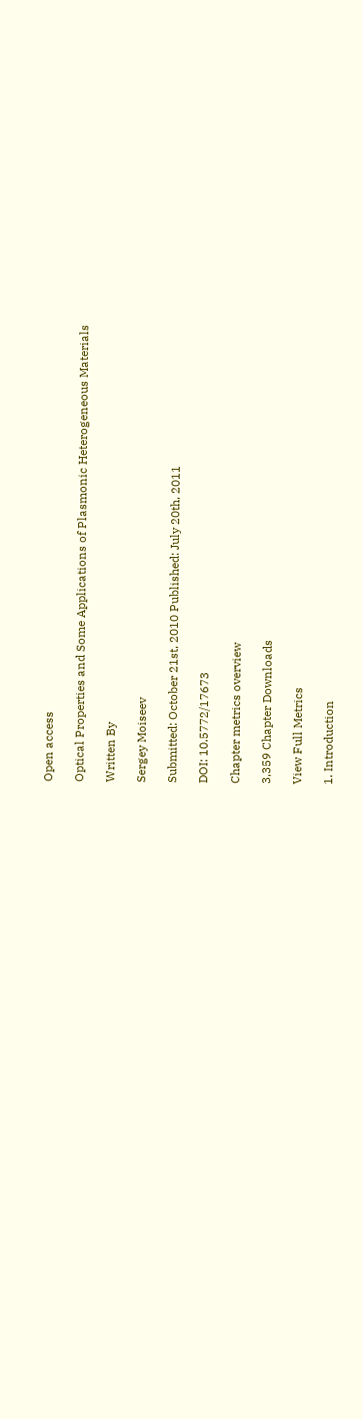Open access

Optical Properties and Some Applications of Plasmonic Heterogeneous Materials

Written By

Sergey Moiseev

Submitted: October 21st, 2010 Published: July 20th, 2011

DOI: 10.5772/17673

Chapter metrics overview

3,359 Chapter Downloads

View Full Metrics

1. Introduction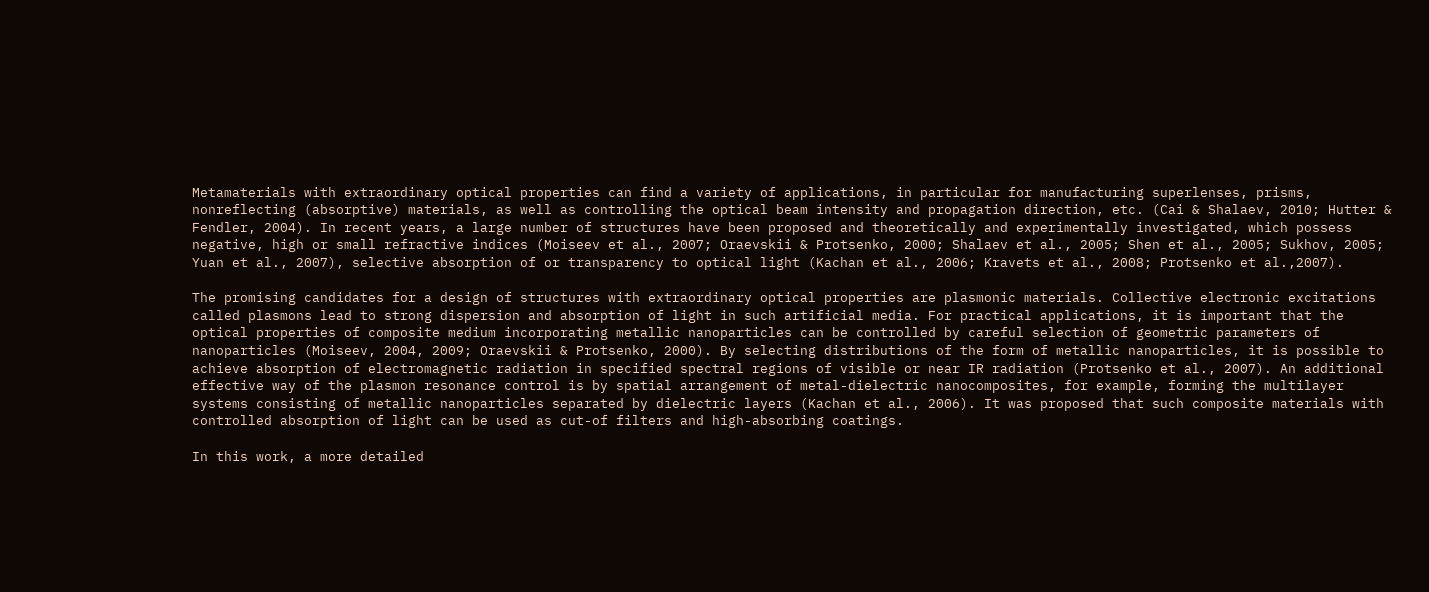Metamaterials with extraordinary optical properties can find a variety of applications, in particular for manufacturing superlenses, prisms, nonreflecting (absorptive) materials, as well as controlling the optical beam intensity and propagation direction, etc. (Cai & Shalaev, 2010; Hutter & Fendler, 2004). In recent years, a large number of structures have been proposed and theoretically and experimentally investigated, which possess negative, high or small refractive indices (Moiseev et al., 2007; Oraevskii & Protsenko, 2000; Shalaev et al., 2005; Shen et al., 2005; Sukhov, 2005; Yuan et al., 2007), selective absorption of or transparency to optical light (Kachan et al., 2006; Kravets et al., 2008; Protsenko et al.,2007).

The promising candidates for a design of structures with extraordinary optical properties are plasmonic materials. Collective electronic excitations called plasmons lead to strong dispersion and absorption of light in such artificial media. For practical applications, it is important that the optical properties of composite medium incorporating metallic nanoparticles can be controlled by careful selection of geometric parameters of nanoparticles (Moiseev, 2004, 2009; Oraevskii & Protsenko, 2000). By selecting distributions of the form of metallic nanoparticles, it is possible to achieve absorption of electromagnetic radiation in specified spectral regions of visible or near IR radiation (Protsenko et al., 2007). An additional effective way of the plasmon resonance control is by spatial arrangement of metal-dielectric nanocomposites, for example, forming the multilayer systems consisting of metallic nanoparticles separated by dielectric layers (Kachan et al., 2006). It was proposed that such composite materials with controlled absorption of light can be used as cut-of filters and high-absorbing coatings.

In this work, a more detailed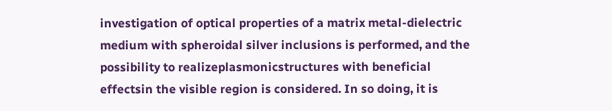investigation of optical properties of a matrix metal-dielectric medium with spheroidal silver inclusions is performed, and the possibility to realizeplasmonicstructures with beneficial effectsin the visible region is considered. In so doing, it is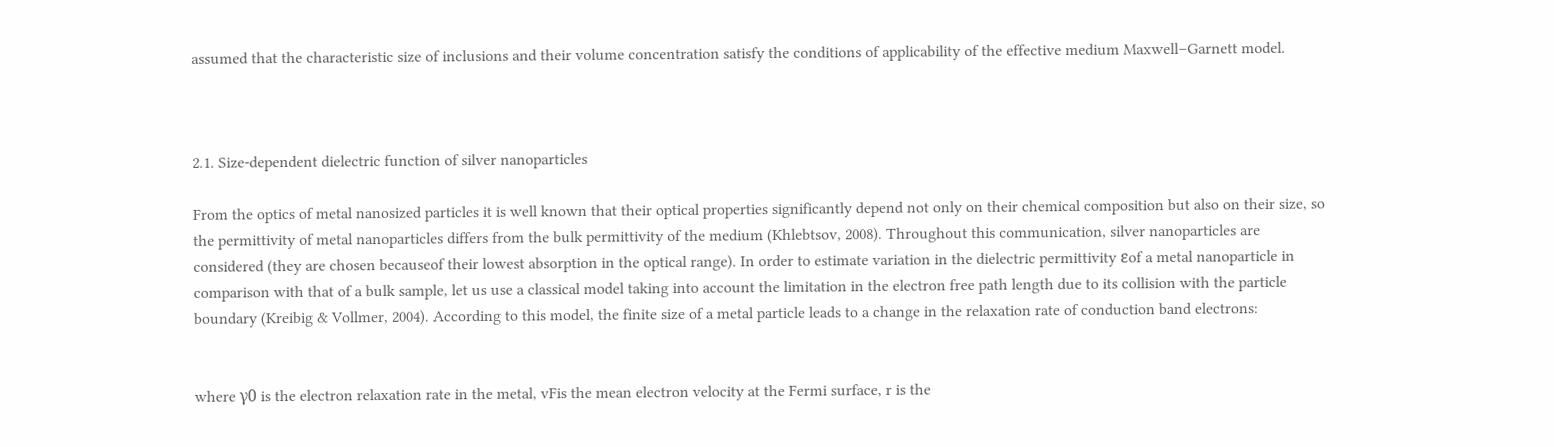assumed that the characteristic size of inclusions and their volume concentration satisfy the conditions of applicability of the effective medium Maxwell–Garnett model.



2.1. Size-dependent dielectric function of silver nanoparticles

From the optics of metal nanosized particles it is well known that their optical properties significantly depend not only on their chemical composition but also on their size, so the permittivity of metal nanoparticles differs from the bulk permittivity of the medium (Khlebtsov, 2008). Throughout this communication, silver nanoparticles are considered (they are chosen becauseof their lowest absorption in the optical range). In order to estimate variation in the dielectric permittivity εof a metal nanoparticle in comparison with that of a bulk sample, let us use a classical model taking into account the limitation in the electron free path length due to its collision with the particle boundary (Kreibig & Vollmer, 2004). According to this model, the finite size of a metal particle leads to a change in the relaxation rate of conduction band electrons:


where γ0 is the electron relaxation rate in the metal, vFis the mean electron velocity at the Fermi surface, r is the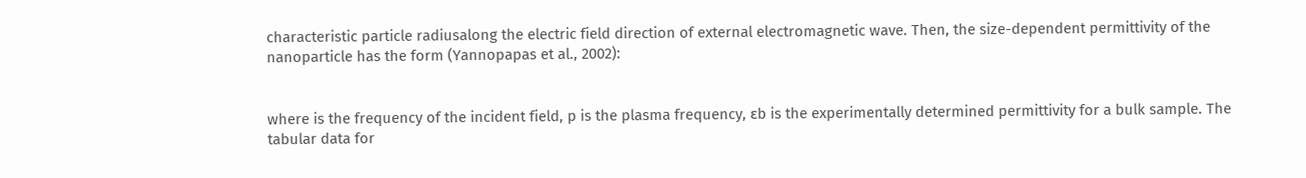characteristic particle radiusalong the electric field direction of external electromagnetic wave. Then, the size-dependent permittivity of the nanoparticle has the form (Yannopapas et al., 2002):


where is the frequency of the incident field, p is the plasma frequency, εb is the experimentally determined permittivity for a bulk sample. The tabular data for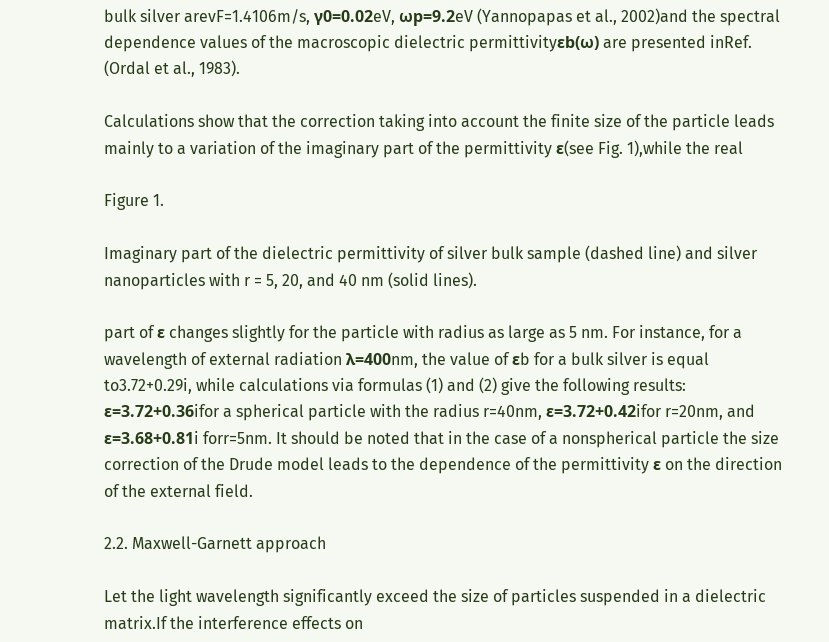bulk silver arevF=1.4106m/s, γ0=0.02eV, ωp=9.2eV (Yannopapas et al., 2002)and the spectral dependence values of the macroscopic dielectric permittivityεb(ω) are presented inRef. (Ordal et al., 1983).

Calculations show that the correction taking into account the finite size of the particle leads mainly to a variation of the imaginary part of the permittivity ε(see Fig. 1),while the real

Figure 1.

Imaginary part of the dielectric permittivity of silver bulk sample (dashed line) and silver nanoparticles with r = 5, 20, and 40 nm (solid lines).

part of ε changes slightly for the particle with radius as large as 5 nm. For instance, for a wavelength of external radiation λ=400nm, the value of εb for a bulk silver is equal to3.72+0.29i, while calculations via formulas (1) and (2) give the following results: ε=3.72+0.36ifor a spherical particle with the radius r=40nm, ε=3.72+0.42ifor r=20nm, and ε=3.68+0.81i forr=5nm. It should be noted that in the case of a nonspherical particle the size correction of the Drude model leads to the dependence of the permittivity ε on the direction of the external field.

2.2. Maxwell-Garnett approach

Let the light wavelength significantly exceed the size of particles suspended in a dielectric matrix.If the interference effects on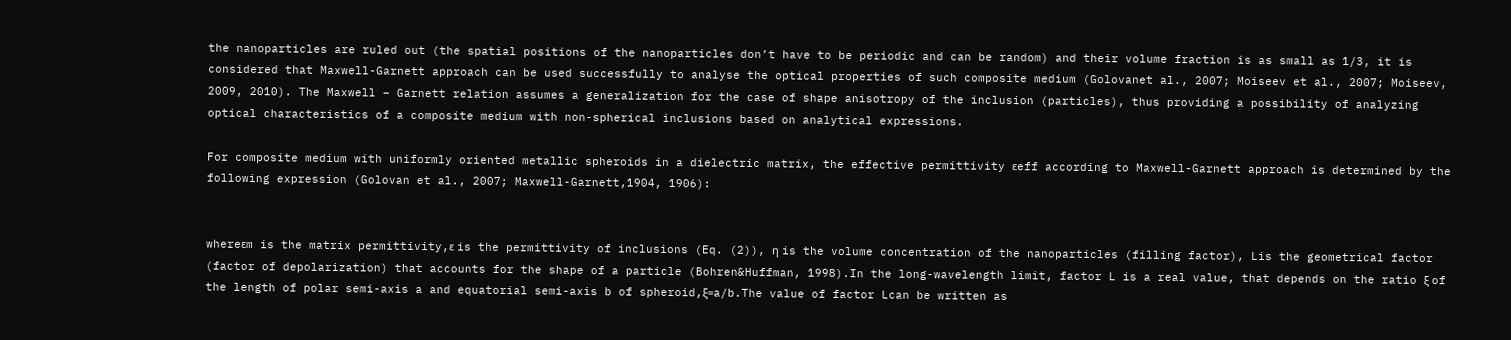the nanoparticles are ruled out (the spatial positions of the nanoparticles don’t have to be periodic and can be random) and their volume fraction is as small as 1/3, it is considered that Maxwell-Garnett approach can be used successfully to analyse the optical properties of such composite medium (Golovanet al., 2007; Moiseev et al., 2007; Moiseev, 2009, 2010). The Maxwell – Garnett relation assumes a generalization for the case of shape anisotropy of the inclusion (particles), thus providing a possibility of analyzing optical characteristics of a composite medium with non-spherical inclusions based on analytical expressions.

For composite medium with uniformly oriented metallic spheroids in a dielectric matrix, the effective permittivity εeff according to Maxwell-Garnett approach is determined by the following expression (Golovan et al., 2007; Maxwell-Garnett,1904, 1906):


whereεm is the matrix permittivity,ε is the permittivity of inclusions (Eq. (2)), η is the volume concentration of the nanoparticles (filling factor), Lis the geometrical factor (factor of depolarization) that accounts for the shape of a particle (Bohren&Huffman, 1998).In the long-wavelength limit, factor L is a real value, that depends on the ratio ξ of the length of polar semi-axis a and equatorial semi-axis b of spheroid,ξ=a/b.The value of factor Lcan be written as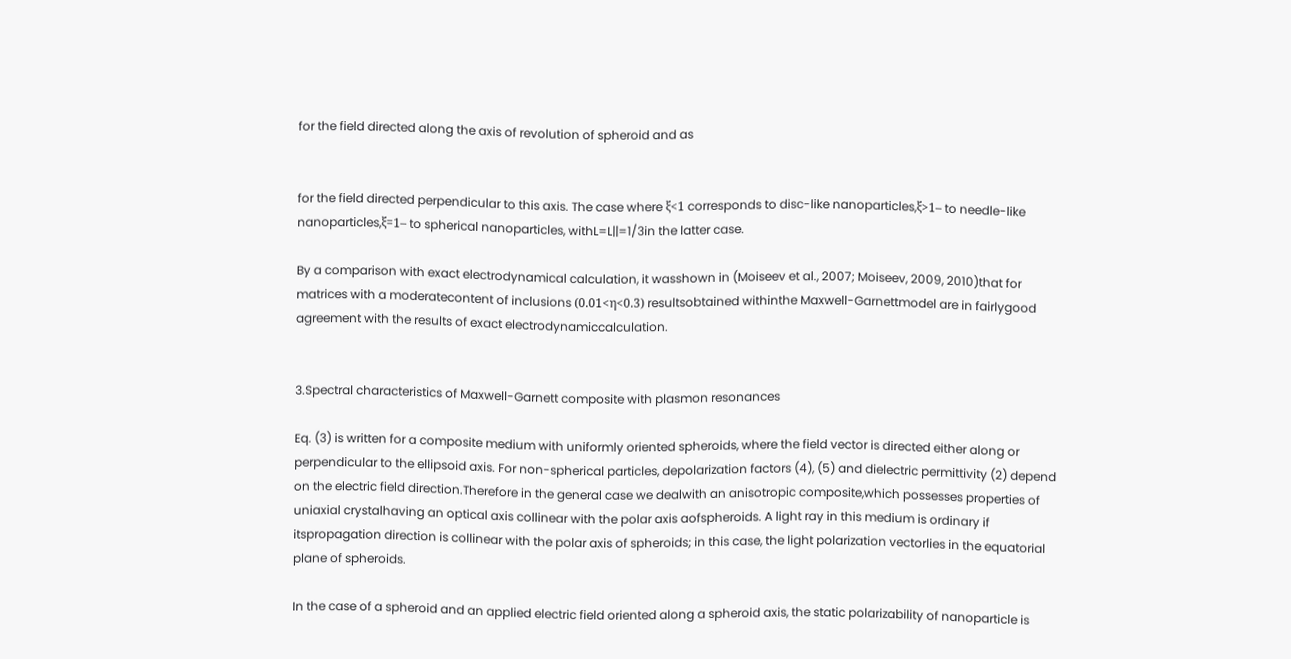for the field directed along the axis of revolution of spheroid and as


for the field directed perpendicular to this axis. The case where ξ<1 corresponds to disc-like nanoparticles,ξ>1– to needle-like nanoparticles,ξ=1– to spherical nanoparticles, withL=L||=1/3in the latter case.

By a comparison with exact electrodynamical calculation, it wasshown in (Moiseev et al., 2007; Moiseev, 2009, 2010)that for matrices with a moderatecontent of inclusions (0.01<η<0.3) resultsobtained withinthe Maxwell-Garnettmodel are in fairlygood agreement with the results of exact electrodynamiccalculation.


3.Spectral characteristics of Maxwell-Garnett composite with plasmon resonances

Eq. (3) is written for a composite medium with uniformly oriented spheroids, where the field vector is directed either along or perpendicular to the ellipsoid axis. For non-spherical particles, depolarization factors (4), (5) and dielectric permittivity (2) depend on the electric field direction.Therefore in the general case we dealwith an anisotropic composite,which possesses properties of uniaxial crystalhaving an optical axis collinear with the polar axis aofspheroids. A light ray in this medium is ordinary if itspropagation direction is collinear with the polar axis of spheroids; in this case, the light polarization vectorlies in the equatorial plane of spheroids.

In the case of a spheroid and an applied electric field oriented along a spheroid axis, the static polarizability of nanoparticle is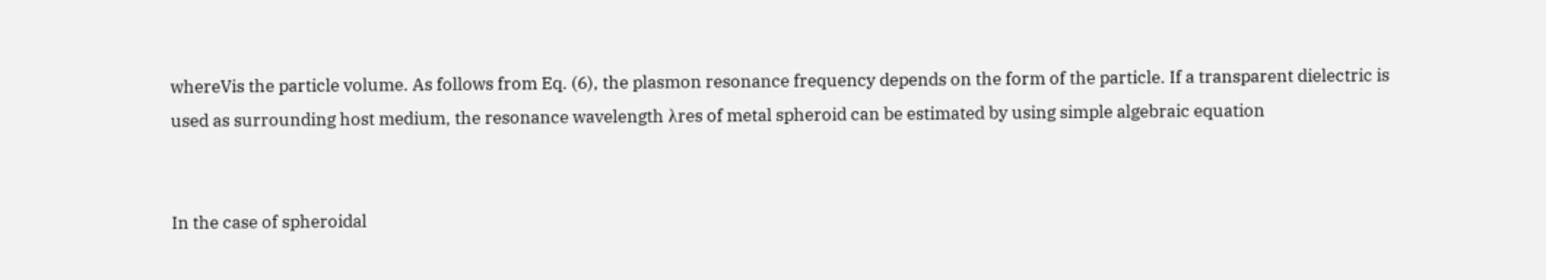whereVis the particle volume. As follows from Eq. (6), the plasmon resonance frequency depends on the form of the particle. If a transparent dielectric is used as surrounding host medium, the resonance wavelength λres of metal spheroid can be estimated by using simple algebraic equation


In the case of spheroidal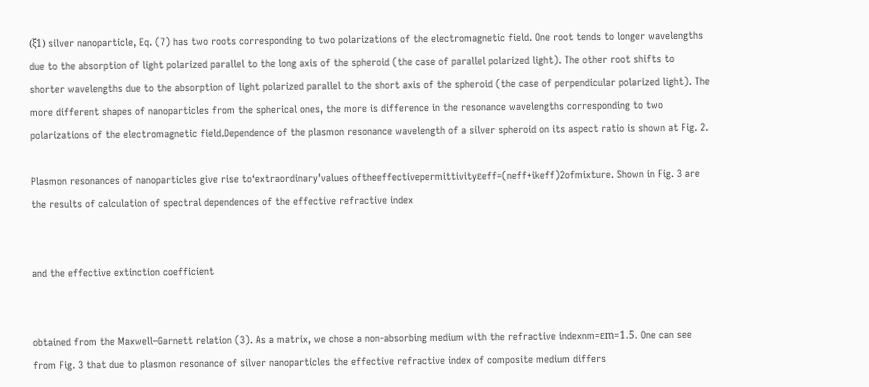(ξ1) silver nanoparticle, Eq. (7) has two roots corresponding to two polarizations of the electromagnetic field. One root tends to longer wavelengths due to the absorption of light polarized parallel to the long axis of the spheroid (the case of parallel polarized light). The other root shifts to shorter wavelengths due to the absorption of light polarized parallel to the short axis of the spheroid (the case of perpendicular polarized light). The more different shapes of nanoparticles from the spherical ones, the more is difference in the resonance wavelengths corresponding to two polarizations of the electromagnetic field.Dependence of the plasmon resonance wavelength of a silver spheroid on its aspect ratio is shown at Fig. 2.

Plasmon resonances of nanoparticles give rise to‘extraordinary’values oftheeffectivepermittivityεeff=(neff+ikeff)2ofmixture. Shown in Fig. 3 are the results of calculation of spectral dependences of the effective refractive index


and the effective extinction coefficient


obtained from the Maxwell–Garnett relation (3). As a matrix, we chose a non-absorbing medium with the refractive indexnm=εm=1.5. One can see from Fig. 3 that due to plasmon resonance of silver nanoparticles the effective refractive index of composite medium differs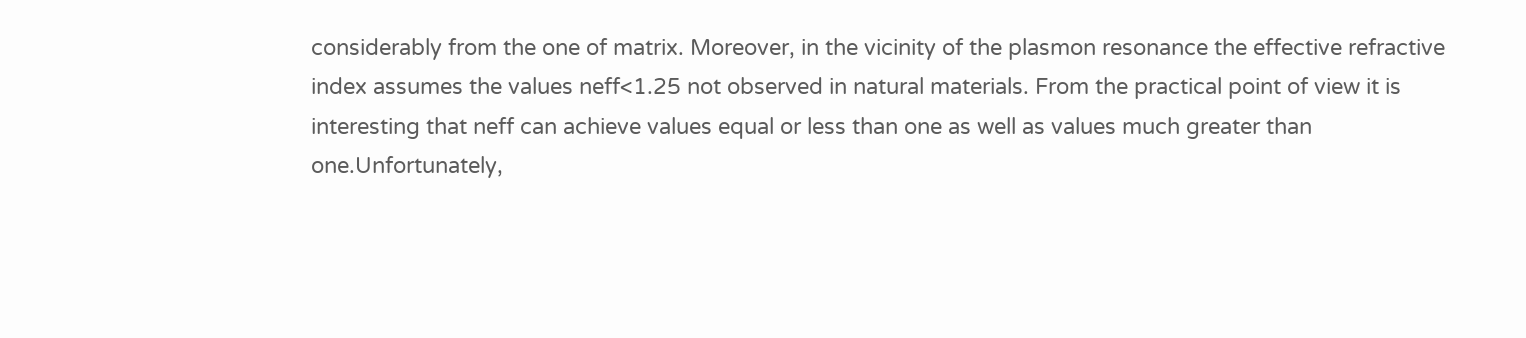considerably from the one of matrix. Moreover, in the vicinity of the plasmon resonance the effective refractive index assumes the values neff<1.25 not observed in natural materials. From the practical point of view it is interesting that neff can achieve values equal or less than one as well as values much greater than one.Unfortunately,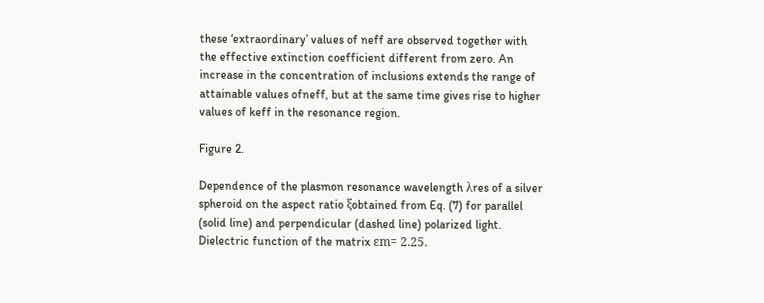these ‘extraordinary’ values of neff are observed together with the effective extinction coefficient different from zero. An increase in the concentration of inclusions extends the range of attainable values ofneff, but at the same time gives rise to higher values of keff in the resonance region.

Figure 2.

Dependence of the plasmon resonance wavelength λres of a silver spheroid on the aspect ratio ξobtained from Eq. (7) for parallel (solid line) and perpendicular (dashed line) polarized light. Dielectric function of the matrix εm= 2.25.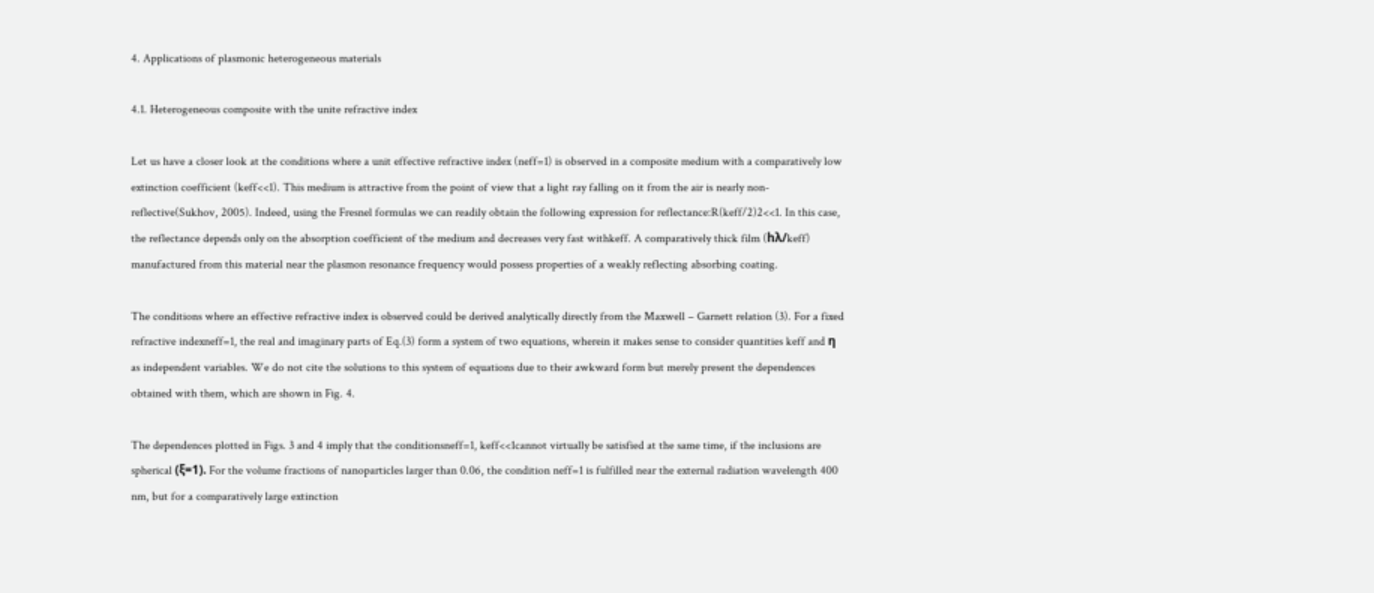4. Applications of plasmonic heterogeneous materials

4.1. Heterogeneous composite with the unite refractive index

Let us have a closer look at the conditions where a unit effective refractive index (neff=1) is observed in a composite medium with a comparatively low extinction coefficient (keff<<1). This medium is attractive from the point of view that a light ray falling on it from the air is nearly non-reflective(Sukhov, 2005). Indeed, using the Fresnel formulas we can readily obtain the following expression for reflectance:R(keff/2)2<<1. In this case, the reflectance depends only on the absorption coefficient of the medium and decreases very fast withkeff. A comparatively thick film (hλ/keff) manufactured from this material near the plasmon resonance frequency would possess properties of a weakly reflecting absorbing coating.

The conditions where an effective refractive index is observed could be derived analytically directly from the Maxwell – Garnett relation (3). For a fixed refractive indexneff=1, the real and imaginary parts of Eq.(3) form a system of two equations, wherein it makes sense to consider quantities keff and η as independent variables. We do not cite the solutions to this system of equations due to their awkward form but merely present the dependences obtained with them, which are shown in Fig. 4.

The dependences plotted in Figs. 3 and 4 imply that the conditionsneff=1, keff<<1cannot virtually be satisfied at the same time, if the inclusions are spherical (ξ=1). For the volume fractions of nanoparticles larger than 0.06, the condition neff=1 is fulfilled near the external radiation wavelength 400 nm, but for a comparatively large extinction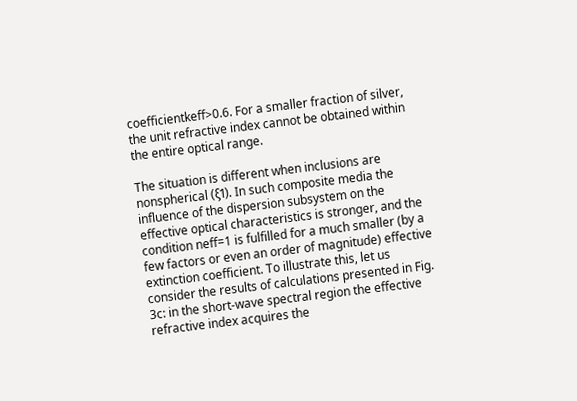coefficientkeff>0.6. For a smaller fraction of silver, the unit refractive index cannot be obtained within the entire optical range.

The situation is different when inclusions are nonspherical (ξ1). In such composite media the influence of the dispersion subsystem on the effective optical characteristics is stronger, and the condition neff=1 is fulfilled for a much smaller (by a few factors or even an order of magnitude) effective extinction coefficient. To illustrate this, let us consider the results of calculations presented in Fig. 3c: in the short-wave spectral region the effective refractive index acquires the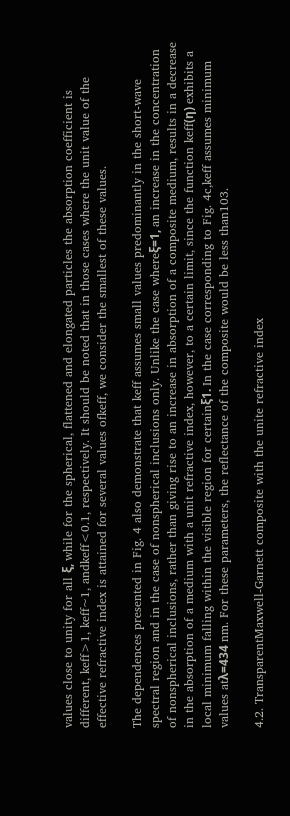values close to unity for all ξ, while for the spherical, flattened and elongated particles the absorption coefficient is different, keff>1, keff~1, andkeff<0.1, respectively. It should be noted that in those cases where the unit value of the effective refractive index is attained for several values ofkeff, we consider the smallest of these values.

The dependences presented in Fig. 4 also demonstrate that keff assumes small values predominantly in the short-wave spectral region and in the case of nonspherical inclusions only. Unlike the case whereξ=1, an increase in the concentration of nonspherical inclusions, rather than giving rise to an increase in absorption of a composite medium, results in a decrease in the absorption of a medium with a unit refractive index, however, to a certain limit, since the function keff(η) exhibits a local minimum falling within the visible region for certainξ1. In the case corresponding to Fig. 4c,keff assumes minimum values atλ=434 nm. For these parameters, the reflectance of the composite would be less than103.

4.2. TransparentMaxwell-Garnett composite with the unite refractive index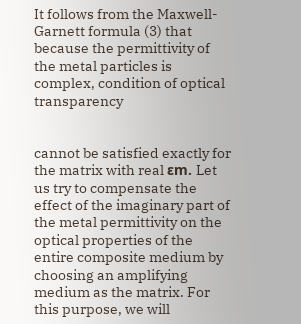It follows from the Maxwell-Garnett formula (3) that because the permittivity of the metal particles is complex, condition of optical transparency


cannot be satisfied exactly for the matrix with real εm. Let us try to compensate the effect of the imaginary part of the metal permittivity on the optical properties of the entire composite medium by choosing an amplifying medium as the matrix. For this purpose, we will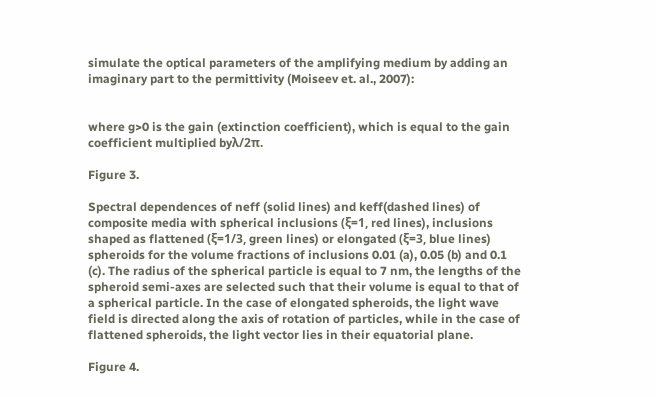simulate the optical parameters of the amplifying medium by adding an imaginary part to the permittivity (Moiseev et. al., 2007):


where g>0 is the gain (extinction coefficient), which is equal to the gain coefficient multiplied byλ/2π.

Figure 3.

Spectral dependences of neff (solid lines) and keff(dashed lines) of composite media with spherical inclusions (ξ=1, red lines), inclusions shaped as flattened (ξ=1/3, green lines) or elongated (ξ=3, blue lines) spheroids for the volume fractions of inclusions 0.01 (a), 0.05 (b) and 0.1 (c). The radius of the spherical particle is equal to 7 nm, the lengths of the spheroid semi-axes are selected such that their volume is equal to that of a spherical particle. In the case of elongated spheroids, the light wave field is directed along the axis of rotation of particles, while in the case of flattened spheroids, the light vector lies in their equatorial plane.

Figure 4.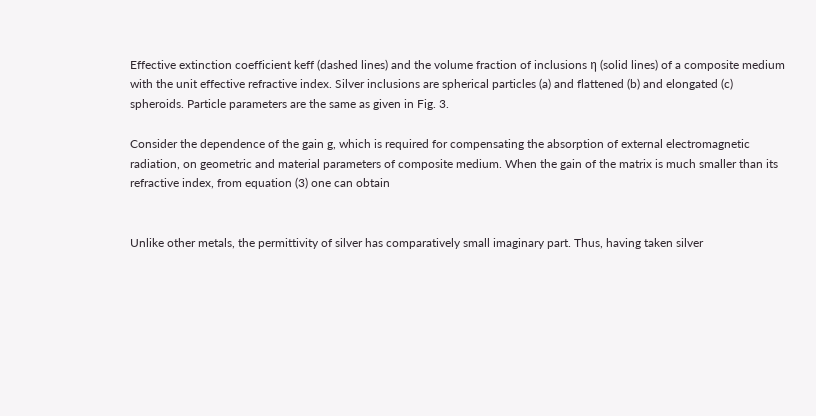Effective extinction coefficient keff (dashed lines) and the volume fraction of inclusions η (solid lines) of a composite medium with the unit effective refractive index. Silver inclusions are spherical particles (a) and flattened (b) and elongated (c) spheroids. Particle parameters are the same as given in Fig. 3.

Consider the dependence of the gain g, which is required for compensating the absorption of external electromagnetic radiation, on geometric and material parameters of composite medium. When the gain of the matrix is much smaller than its refractive index, from equation (3) one can obtain


Unlike other metals, the permittivity of silver has comparatively small imaginary part. Thus, having taken silver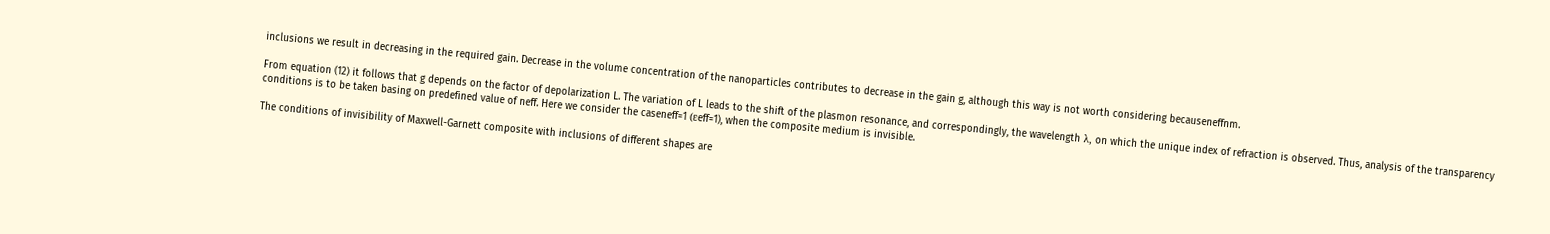inclusions we result in decreasing in the required gain. Decrease in the volume concentration of the nanoparticles contributes to decrease in the gain g, although this way is not worth considering becauseneffnm.

From equation (12) it follows that g depends on the factor of depolarization L. The variation of L leads to the shift of the plasmon resonance, and correspondingly, the wavelength λ, on which the unique index of refraction is observed. Thus, analysis of the transparency conditions is to be taken basing on predefined value of neff. Here we consider the caseneff=1 (εeff=1), when the composite medium is invisible.

The conditions of invisibility of Maxwell-Garnett composite with inclusions of different shapes are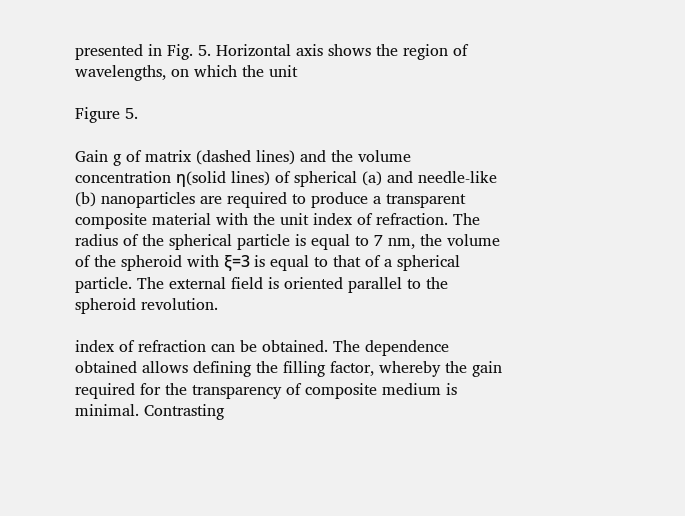presented in Fig. 5. Horizontal axis shows the region of wavelengths, on which the unit

Figure 5.

Gain g of matrix (dashed lines) and the volume concentration η(solid lines) of spherical (a) and needle-like (b) nanoparticles are required to produce a transparent composite material with the unit index of refraction. The radius of the spherical particle is equal to 7 nm, the volume of the spheroid with ξ=3 is equal to that of a spherical particle. The external field is oriented parallel to the spheroid revolution.

index of refraction can be obtained. The dependence obtained allows defining the filling factor, whereby the gain required for the transparency of composite medium is minimal. Contrasting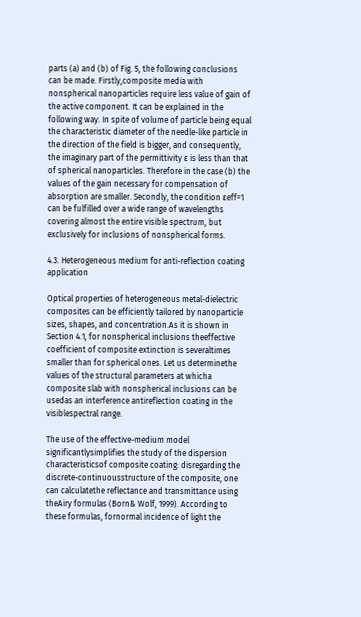parts (a) and (b) of Fig. 5, the following conclusions can be made. Firstly,composite media with nonspherical nanoparticles require less value of gain of the active component. It can be explained in the following way. In spite of volume of particle being equal the characteristic diameter of the needle-like particle in the direction of the field is bigger, and consequently, the imaginary part of the permittivity ε is less than that of spherical nanoparticles. Therefore in the case (b) the values of the gain necessary for compensation of absorption are smaller. Secondly, the condition εeff=1 can be fulfilled over a wide range of wavelengths covering almost the entire visible spectrum, but exclusively for inclusions of nonspherical forms.

4.3. Heterogeneous medium for anti-reflection coating application

Optical properties of heterogeneous metal-dielectric composites can be efficiently tailored by nanoparticle sizes, shapes, and concentration.As it is shown in Section 4.1, for nonspherical inclusions theeffective coefficient of composite extinction is severaltimes smaller than for spherical ones. Let us determinethe values of the structural parameters at whicha composite slab with nonspherical inclusions can be usedas an interference antireflection coating in the visiblespectral range.

The use of the effective-medium model significantlysimplifies the study of the dispersion characteristicsof composite coating: disregarding the discrete-continuousstructure of the composite, one can calculatethe reflectance and transmittance using theAiry formulas (Born& Wolf, 1999). According to these formulas, fornormal incidence of light the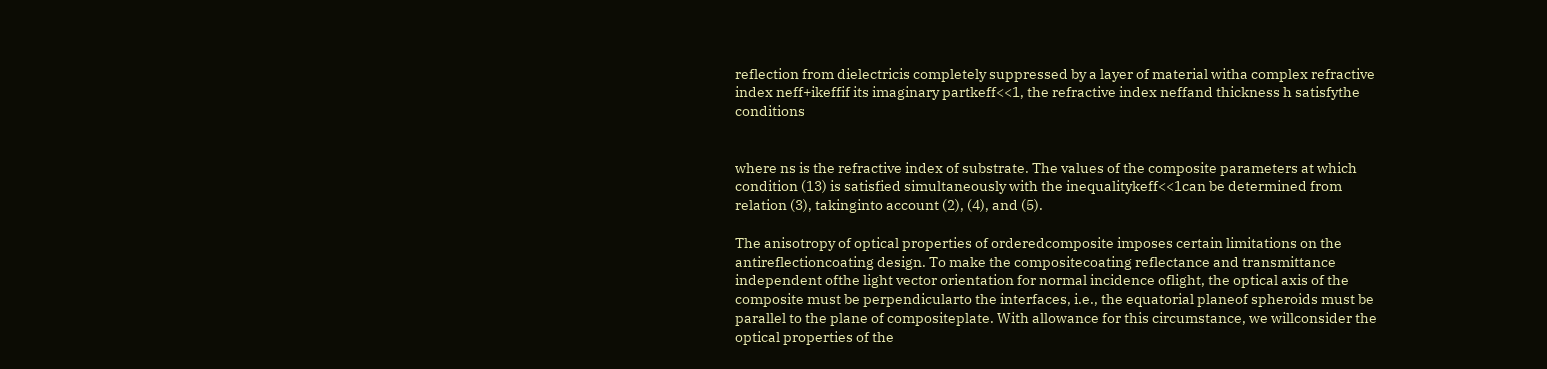reflection from dielectricis completely suppressed by a layer of material witha complex refractive index neff+ikeffif its imaginary partkeff<<1, the refractive index neffand thickness h satisfythe conditions


where ns is the refractive index of substrate. The values of the composite parameters at which condition (13) is satisfied simultaneously with the inequalitykeff<<1can be determined from relation (3), takinginto account (2), (4), and (5).

The anisotropy of optical properties of orderedcomposite imposes certain limitations on the antireflectioncoating design. To make the compositecoating reflectance and transmittance independent ofthe light vector orientation for normal incidence oflight, the optical axis of the composite must be perpendicularto the interfaces, i.e., the equatorial planeof spheroids must be parallel to the plane of compositeplate. With allowance for this circumstance, we willconsider the optical properties of the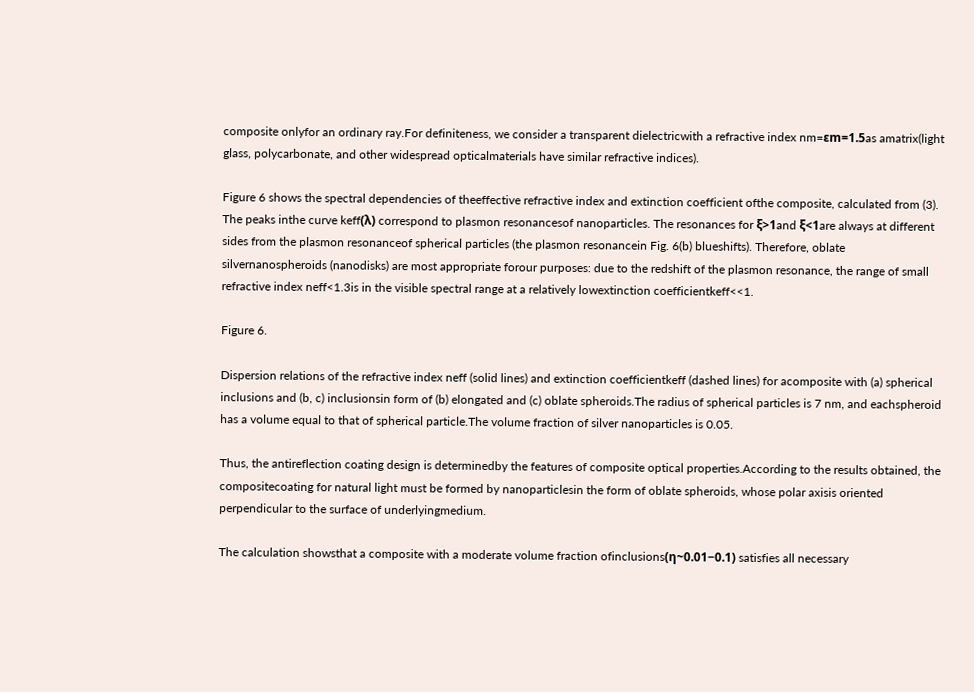composite onlyfor an ordinary ray.For definiteness, we consider a transparent dielectricwith a refractive index nm=εm=1.5as amatrix(light glass, polycarbonate, and other widespread opticalmaterials have similar refractive indices).

Figure 6 shows the spectral dependencies of theeffective refractive index and extinction coefficient ofthe composite, calculated from (3). The peaks inthe curve keff(λ) correspond to plasmon resonancesof nanoparticles. The resonances for ξ>1and ξ<1are always at different sides from the plasmon resonanceof spherical particles (the plasmon resonancein Fig. 6(b) blueshifts). Therefore, oblate silvernanospheroids (nanodisks) are most appropriate forour purposes: due to the redshift of the plasmon resonance, the range of small refractive index neff<1.3is in the visible spectral range at a relatively lowextinction coefficientkeff<<1.

Figure 6.

Dispersion relations of the refractive index neff (solid lines) and extinction coefficientkeff (dashed lines) for acomposite with (a) spherical inclusions and (b, c) inclusionsin form of (b) elongated and (c) oblate spheroids.The radius of spherical particles is 7 nm, and eachspheroid has a volume equal to that of spherical particle.The volume fraction of silver nanoparticles is 0.05.

Thus, the antireflection coating design is determinedby the features of composite optical properties.According to the results obtained, the compositecoating for natural light must be formed by nanoparticlesin the form of oblate spheroids, whose polar axisis oriented perpendicular to the surface of underlyingmedium.

The calculation showsthat a composite with a moderate volume fraction ofinclusions(η~0.01−0.1) satisfies all necessary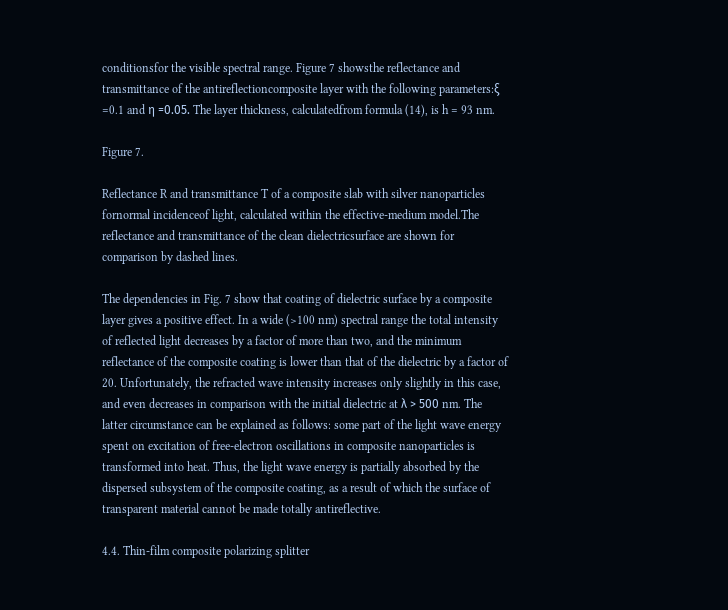conditionsfor the visible spectral range. Figure 7 showsthe reflectance and transmittance of the antireflectioncomposite layer with the following parameters:ξ =0.1 and η =0.05. The layer thickness, calculatedfrom formula (14), is h = 93 nm.

Figure 7.

Reflectance R and transmittance T of a composite slab with silver nanoparticles fornormal incidenceof light, calculated within the effective-medium model.The reflectance and transmittance of the clean dielectricsurface are shown for comparison by dashed lines.

The dependencies in Fig. 7 show that coating of dielectric surface by a composite layer gives a positive effect. In a wide (>100 nm) spectral range the total intensity of reflected light decreases by a factor of more than two, and the minimum reflectance of the composite coating is lower than that of the dielectric by a factor of 20. Unfortunately, the refracted wave intensity increases only slightly in this case, and even decreases in comparison with the initial dielectric at λ > 500 nm. The latter circumstance can be explained as follows: some part of the light wave energy spent on excitation of free-electron oscillations in composite nanoparticles is transformed into heat. Thus, the light wave energy is partially absorbed by the dispersed subsystem of the composite coating, as a result of which the surface of transparent material cannot be made totally antireflective.

4.4. Thin-film composite polarizing splitter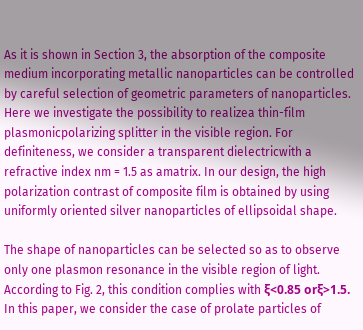As it is shown in Section 3, the absorption of the composite medium incorporating metallic nanoparticles can be controlled by careful selection of geometric parameters of nanoparticles. Here we investigate the possibility to realizea thin-film plasmonicpolarizing splitter in the visible region. For definiteness, we consider a transparent dielectricwith a refractive index nm = 1.5 as amatrix. In our design, the high polarization contrast of composite film is obtained by using uniformly oriented silver nanoparticles of ellipsoidal shape.

The shape of nanoparticles can be selected so as to observe only one plasmon resonance in the visible region of light. According to Fig. 2, this condition complies with ξ<0.85 orξ>1.5. In this paper, we consider the case of prolate particles of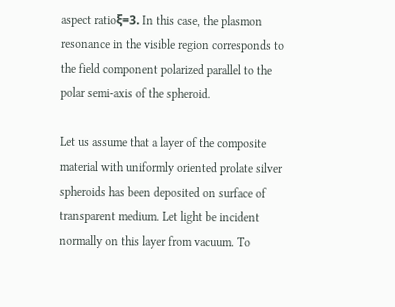aspect ratioξ=3. In this case, the plasmon resonance in the visible region corresponds to the field component polarized parallel to the polar semi-axis of the spheroid.

Let us assume that a layer of the composite material with uniformly oriented prolate silver spheroids has been deposited on surface of transparent medium. Let light be incident normally on this layer from vacuum. To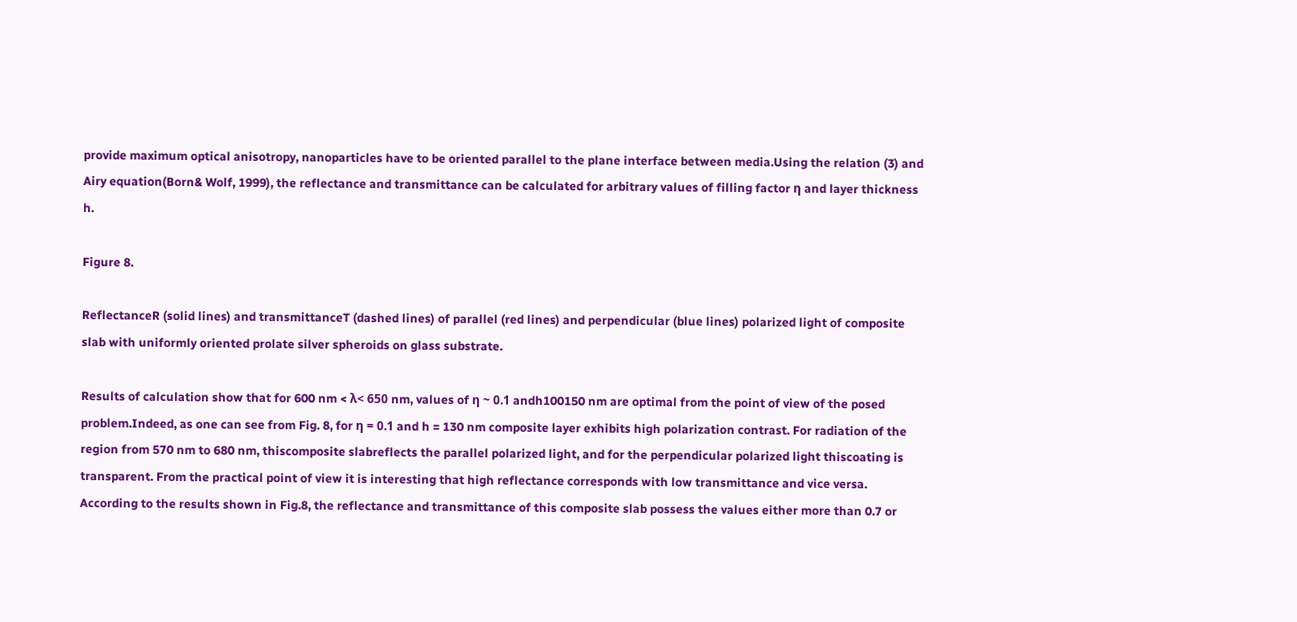provide maximum optical anisotropy, nanoparticles have to be oriented parallel to the plane interface between media.Using the relation (3) and Airy equation(Born& Wolf, 1999), the reflectance and transmittance can be calculated for arbitrary values of filling factor η and layer thickness h.

Figure 8.

ReflectanceR (solid lines) and transmittanceT (dashed lines) of parallel (red lines) and perpendicular (blue lines) polarized light of composite slab with uniformly oriented prolate silver spheroids on glass substrate.

Results of calculation show that for 600 nm < λ< 650 nm, values of η ~ 0.1 andh100150 nm are optimal from the point of view of the posed problem.Indeed, as one can see from Fig. 8, for η = 0.1 and h = 130 nm composite layer exhibits high polarization contrast. For radiation of the region from 570 nm to 680 nm, thiscomposite slabreflects the parallel polarized light, and for the perpendicular polarized light thiscoating is transparent. From the practical point of view it is interesting that high reflectance corresponds with low transmittance and vice versa. According to the results shown in Fig.8, the reflectance and transmittance of this composite slab possess the values either more than 0.7 or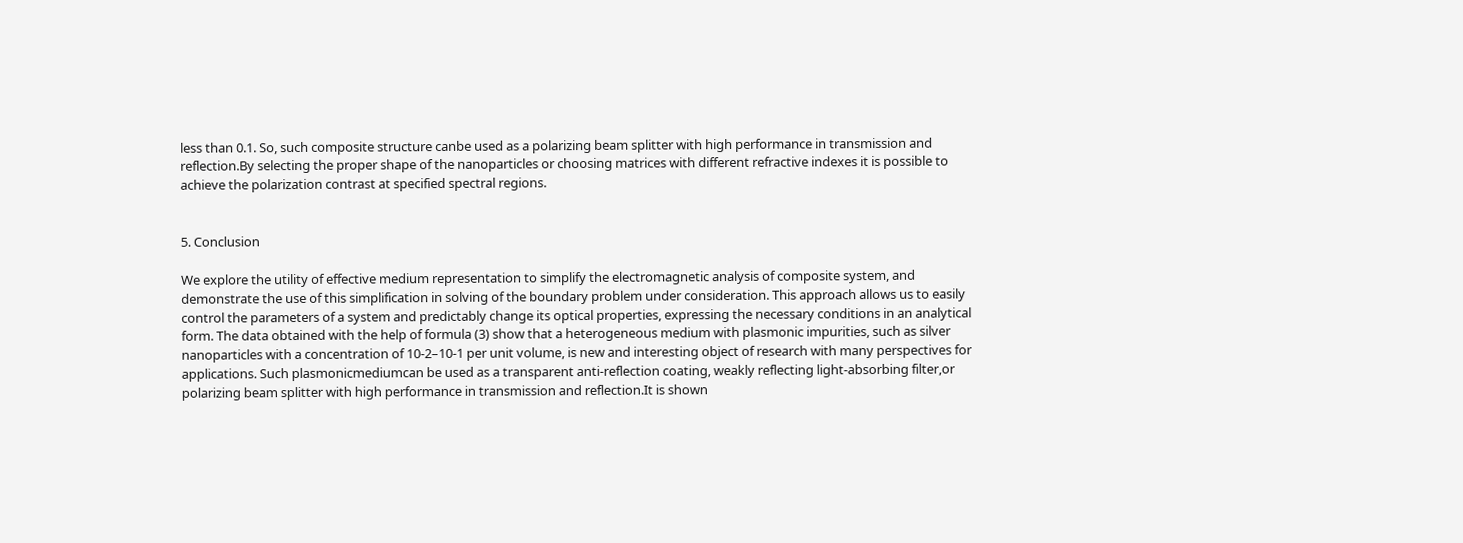less than 0.1. So, such composite structure canbe used as a polarizing beam splitter with high performance in transmission and reflection.By selecting the proper shape of the nanoparticles or choosing matrices with different refractive indexes it is possible to achieve the polarization contrast at specified spectral regions.


5. Conclusion

We explore the utility of effective medium representation to simplify the electromagnetic analysis of composite system, and demonstrate the use of this simplification in solving of the boundary problem under consideration. This approach allows us to easily control the parameters of a system and predictably change its optical properties, expressing the necessary conditions in an analytical form. The data obtained with the help of formula (3) show that a heterogeneous medium with plasmonic impurities, such as silver nanoparticles with a concentration of 10-2–10-1 per unit volume, is new and interesting object of research with many perspectives for applications. Such plasmonicmediumcan be used as a transparent anti-reflection coating, weakly reflecting light-absorbing filter,or polarizing beam splitter with high performance in transmission and reflection.It is shown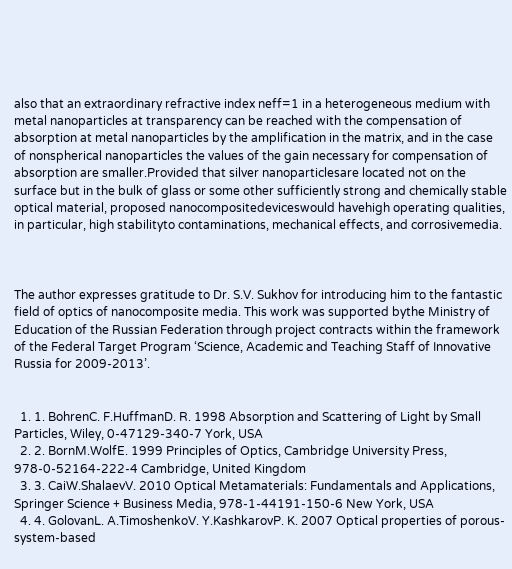also that an extraordinary refractive index neff=1 in a heterogeneous medium with metal nanoparticles at transparency can be reached with the compensation of absorption at metal nanoparticles by the amplification in the matrix, and in the case of nonspherical nanoparticles the values of the gain necessary for compensation of absorption are smaller.Provided that silver nanoparticlesare located not on the surface but in the bulk of glass or some other sufficiently strong and chemically stable optical material, proposed nanocompositedeviceswould havehigh operating qualities, in particular, high stabilityto contaminations, mechanical effects, and corrosivemedia.



The author expresses gratitude to Dr. S.V. Sukhov for introducing him to the fantastic field of optics of nanocomposite media. This work was supported bythe Ministry of Education of the Russian Federation through project contracts within the framework of the Federal Target Program ‘Science, Academic and Teaching Staff of Innovative Russia for 2009-2013’.


  1. 1. BohrenC. F.HuffmanD. R. 1998 Absorption and Scattering of Light by Small Particles, Wiley, 0-47129-340-7 York, USA
  2. 2. BornM.WolfE. 1999 Principles of Optics, Cambridge University Press, 978-0-52164-222-4 Cambridge, United Kingdom
  3. 3. CaiW.ShalaevV. 2010 Optical Metamaterials: Fundamentals and Applications, Springer Science + Business Media, 978-1-44191-150-6 New York, USA
  4. 4. GolovanL. A.TimoshenkoV. Y.KashkarovP. K. 2007 Optical properties of porous-system-based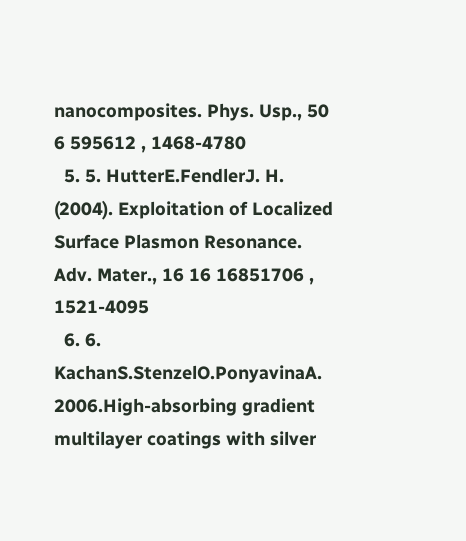nanocomposites. Phys. Usp., 50 6 595612 , 1468-4780
  5. 5. HutterE.FendlerJ. H. (2004). Exploitation of Localized Surface Plasmon Resonance. Adv. Mater., 16 16 16851706 , 1521-4095
  6. 6. KachanS.StenzelO.PonyavinaA. 2006.High-absorbing gradient multilayer coatings with silver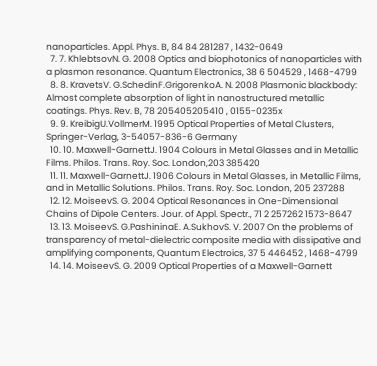nanoparticles. Appl. Phys. B, 84 84 281287 , 1432-0649
  7. 7. KhlebtsovN. G. 2008 Optics and biophotonics of nanoparticles with a plasmon resonance. Quantum Electronics, 38 6 504529 , 1468-4799
  8. 8. KravetsV. G.SchedinF.GrigorenkoA. N. 2008 Plasmonic blackbody: Almost complete absorption of light in nanostructured metallic coatings. Phys. Rev. B, 78 205405205410 , 0155-0235x
  9. 9. KreibigU.VollmerM. 1995 Optical Properties of Metal Clusters, Springer-Verlag, 3-54057-836-6 Germany
  10. 10. Maxwell-GarnettJ. 1904 Colours in Metal Glasses and in Metallic Films. Philos. Trans. Roy. Soc. London,203 385420
  11. 11. Maxwell-GarnettJ. 1906 Colours in Metal Glasses, in Metallic Films, and in Metallic Solutions. Philos. Trans. Roy. Soc. London, 205 237288
  12. 12. MoiseevS. G. 2004 Optical Resonances in One-Dimensional Chains of Dipole Centers. Jour. of Appl. Spectr., 71 2 257262 1573-8647
  13. 13. MoiseevS. G.PashininaE. A.SukhovS. V. 2007 On the problems of transparency of metal-dielectric composite media with dissipative and amplifying components, Quantum Electroics, 37 5 446452 , 1468-4799
  14. 14. MoiseevS. G. 2009 Optical Properties of a Maxwell-Garnett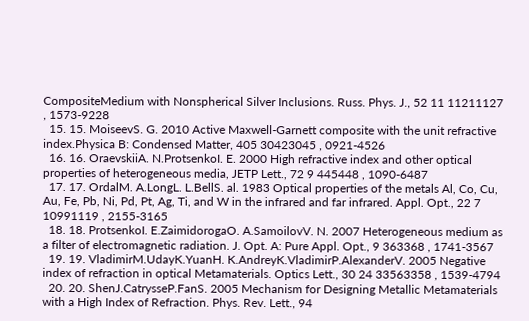CompositeMedium with Nonspherical Silver Inclusions. Russ. Phys. J., 52 11 11211127 , 1573-9228
  15. 15. MoiseevS. G. 2010 Active Maxwell-Garnett composite with the unit refractive index.Physica B: Condensed Matter, 405 30423045 , 0921-4526
  16. 16. OraevskiiA. N.ProtsenkoI. E. 2000 High refractive index and other optical properties of heterogeneous media, JETP Lett., 72 9 445448 , 1090-6487
  17. 17. OrdalM. A.LongL. L.BellS. al. 1983 Optical properties of the metals Al, Co, Cu, Au, Fe, Pb, Ni, Pd, Pt, Ag, Ti, and W in the infrared and far infrared. Appl. Opt., 22 7 10991119 , 2155-3165
  18. 18. ProtsenkoI. E.ZaimidorogaO. A.SamoilovV. N. 2007 Heterogeneous medium as a filter of electromagnetic radiation. J. Opt. A: Pure Appl. Opt., 9 363368 , 1741-3567
  19. 19. VladimirM.UdayK.YuanH. K.AndreyK.VladimirP.AlexanderV. 2005 Negative index of refraction in optical Metamaterials. Optics Lett., 30 24 33563358 , 1539-4794
  20. 20. ShenJ.CatrysseP.FanS. 2005 Mechanism for Designing Metallic Metamaterials with a High Index of Refraction. Phys. Rev. Lett., 94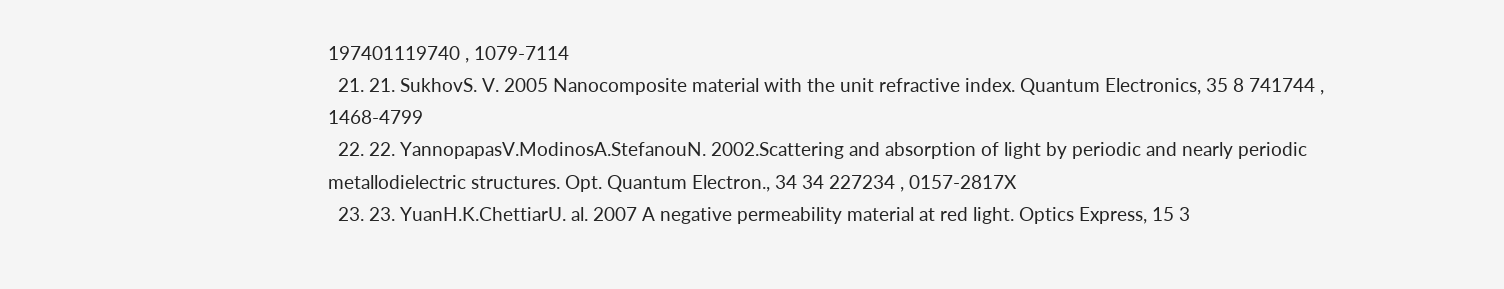197401119740 , 1079-7114
  21. 21. SukhovS. V. 2005 Nanocomposite material with the unit refractive index. Quantum Electronics, 35 8 741744 , 1468-4799
  22. 22. YannopapasV.ModinosA.StefanouN. 2002.Scattering and absorption of light by periodic and nearly periodic metallodielectric structures. Opt. Quantum Electron., 34 34 227234 , 0157-2817X
  23. 23. YuanH.K.ChettiarU. al. 2007 A negative permeability material at red light. Optics Express, 15 3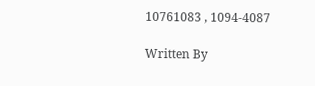10761083 , 1094-4087

Written By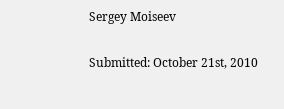Sergey Moiseev

Submitted: October 21st, 2010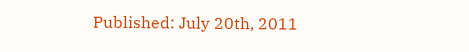Published: July 20th, 2011